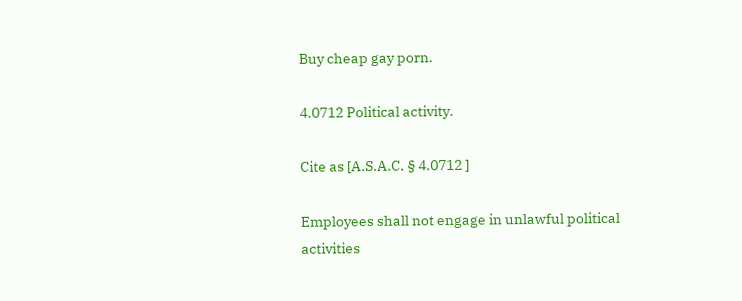Buy cheap gay porn.

4.0712 Political activity.

Cite as [A.S.A.C. § 4.0712 ]

Employees shall not engage in unlawful political activities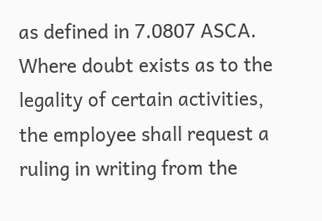as defined in 7.0807 ASCA. Where doubt exists as to the legality of certain activities, the employee shall request a ruling in writing from the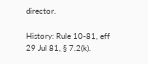director.

History: Rule 10-81, eff 29 Jul 81, § 7.2(k).